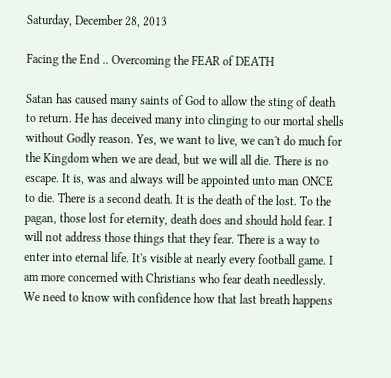Saturday, December 28, 2013

Facing the End .. Overcoming the FEAR of DEATH

Satan has caused many saints of God to allow the sting of death to return. He has deceived many into clinging to our mortal shells without Godly reason. Yes, we want to live, we can't do much for the Kingdom when we are dead, but we will all die. There is no escape. It is, was and always will be appointed unto man ONCE to die. There is a second death. It is the death of the lost. To the pagan, those lost for eternity, death does and should hold fear. I will not address those things that they fear. There is a way to enter into eternal life. It's visible at nearly every football game. I am more concerned with Christians who fear death needlessly. We need to know with confidence how that last breath happens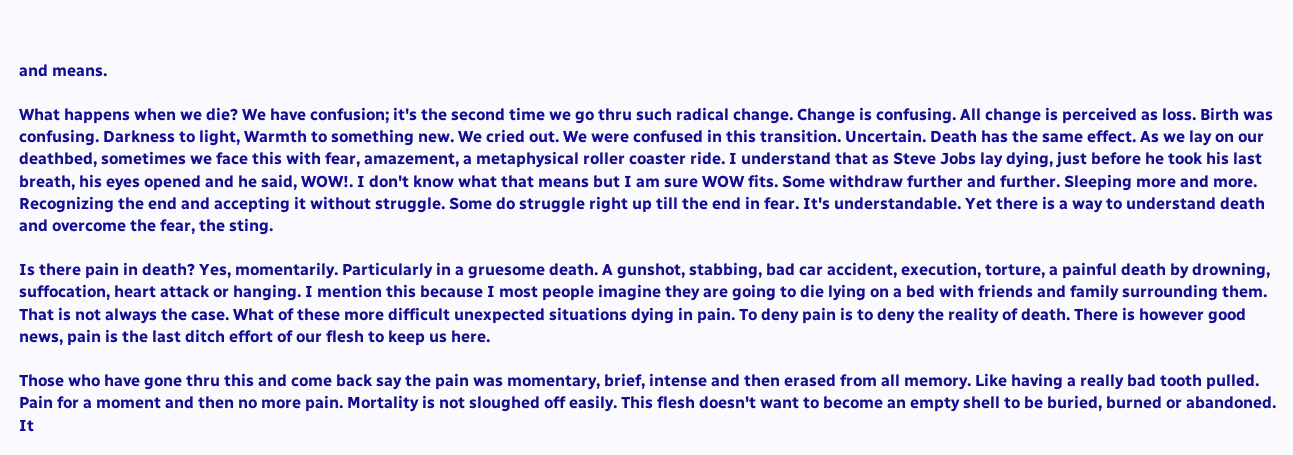and means.

What happens when we die? We have confusion; it's the second time we go thru such radical change. Change is confusing. All change is perceived as loss. Birth was confusing. Darkness to light, Warmth to something new. We cried out. We were confused in this transition. Uncertain. Death has the same effect. As we lay on our deathbed, sometimes we face this with fear, amazement, a metaphysical roller coaster ride. I understand that as Steve Jobs lay dying, just before he took his last breath, his eyes opened and he said, WOW!. I don't know what that means but I am sure WOW fits. Some withdraw further and further. Sleeping more and more. Recognizing the end and accepting it without struggle. Some do struggle right up till the end in fear. It's understandable. Yet there is a way to understand death and overcome the fear, the sting.

Is there pain in death? Yes, momentarily. Particularly in a gruesome death. A gunshot, stabbing, bad car accident, execution, torture, a painful death by drowning, suffocation, heart attack or hanging. I mention this because I most people imagine they are going to die lying on a bed with friends and family surrounding them. That is not always the case. What of these more difficult unexpected situations dying in pain. To deny pain is to deny the reality of death. There is however good news, pain is the last ditch effort of our flesh to keep us here.

Those who have gone thru this and come back say the pain was momentary, brief, intense and then erased from all memory. Like having a really bad tooth pulled. Pain for a moment and then no more pain. Mortality is not sloughed off easily. This flesh doesn't want to become an empty shell to be buried, burned or abandoned. It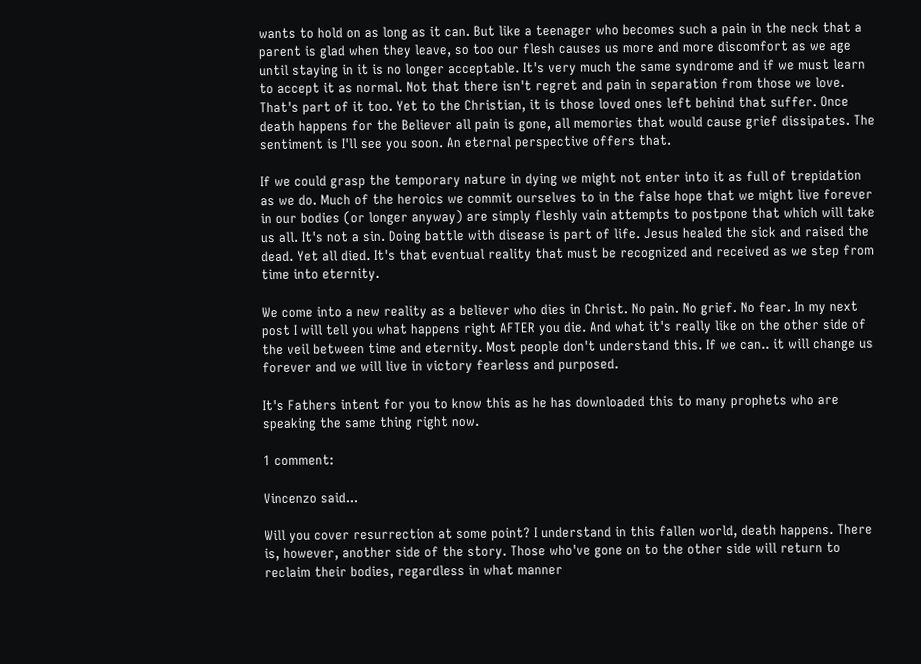wants to hold on as long as it can. But like a teenager who becomes such a pain in the neck that a parent is glad when they leave, so too our flesh causes us more and more discomfort as we age until staying in it is no longer acceptable. It's very much the same syndrome and if we must learn to accept it as normal. Not that there isn't regret and pain in separation from those we love. That's part of it too. Yet to the Christian, it is those loved ones left behind that suffer. Once death happens for the Believer all pain is gone, all memories that would cause grief dissipates. The sentiment is I'll see you soon. An eternal perspective offers that.

If we could grasp the temporary nature in dying we might not enter into it as full of trepidation as we do. Much of the heroics we commit ourselves to in the false hope that we might live forever in our bodies (or longer anyway) are simply fleshly vain attempts to postpone that which will take us all. It's not a sin. Doing battle with disease is part of life. Jesus healed the sick and raised the dead. Yet all died. It's that eventual reality that must be recognized and received as we step from time into eternity.

We come into a new reality as a believer who dies in Christ. No pain. No grief. No fear. In my next post I will tell you what happens right AFTER you die. And what it's really like on the other side of the veil between time and eternity. Most people don't understand this. If we can.. it will change us forever and we will live in victory fearless and purposed.

It's Fathers intent for you to know this as he has downloaded this to many prophets who are speaking the same thing right now.

1 comment:

Vincenzo said...

Will you cover resurrection at some point? I understand in this fallen world, death happens. There is, however, another side of the story. Those who've gone on to the other side will return to reclaim their bodies, regardless in what manner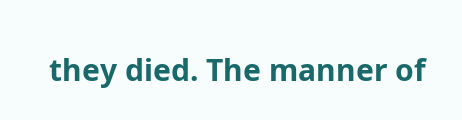they died. The manner of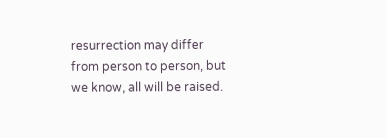resurrection may differ from person to person, but we know, all will be raised.